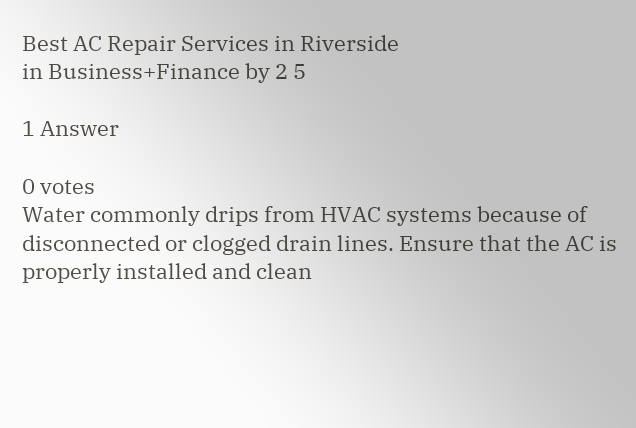Best AC Repair Services in Riverside
in Business+Finance by 2 5

1 Answer

0 votes
Water commonly drips from HVAC systems because of disconnected or clogged drain lines. Ensure that the AC is properly installed and clean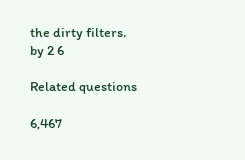the dirty filters.
by 2 6

Related questions

6,467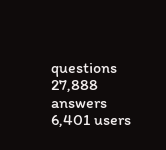questions
27,888 answers
6,401 users